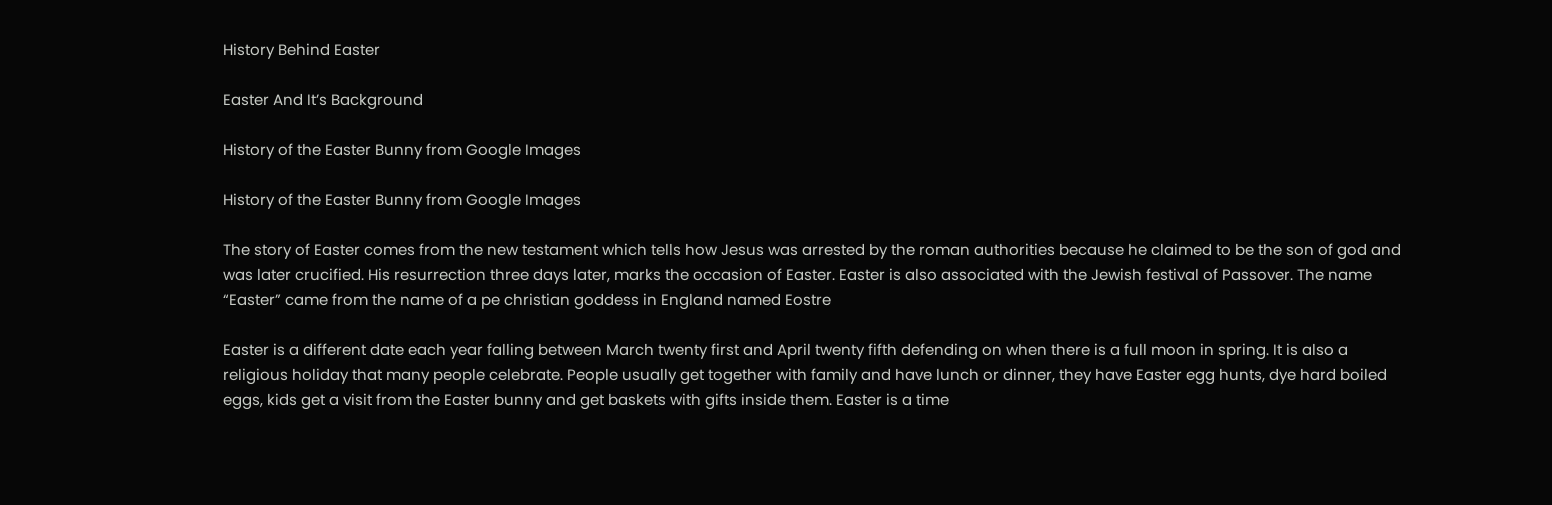History Behind Easter

Easter And It’s Background

History of the Easter Bunny from Google Images

History of the Easter Bunny from Google Images

The story of Easter comes from the new testament which tells how Jesus was arrested by the roman authorities because he claimed to be the son of god and was later crucified. His resurrection three days later, marks the occasion of Easter. Easter is also associated with the Jewish festival of Passover. The name “Easter” came from the name of a pe christian goddess in England named Eostre

Easter is a different date each year falling between March twenty first and April twenty fifth defending on when there is a full moon in spring. It is also a religious holiday that many people celebrate. People usually get together with family and have lunch or dinner, they have Easter egg hunts, dye hard boiled eggs, kids get a visit from the Easter bunny and get baskets with gifts inside them. Easter is a time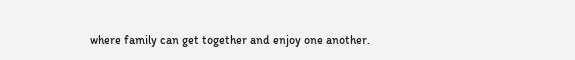where family can get together and enjoy one another.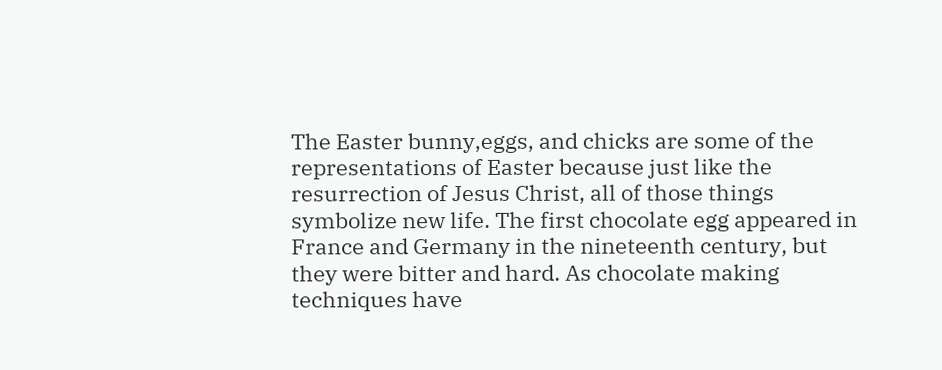The Easter bunny,eggs, and chicks are some of the representations of Easter because just like the resurrection of Jesus Christ, all of those things symbolize new life. The first chocolate egg appeared in France and Germany in the nineteenth century, but they were bitter and hard. As chocolate making techniques have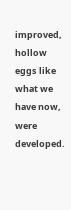improved, hollow eggs like what we have now, were developed.